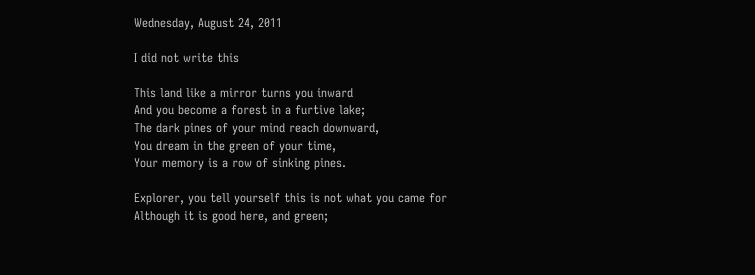Wednesday, August 24, 2011

I did not write this

This land like a mirror turns you inward
And you become a forest in a furtive lake;
The dark pines of your mind reach downward,
You dream in the green of your time,
Your memory is a row of sinking pines.

Explorer, you tell yourself this is not what you came for
Although it is good here, and green;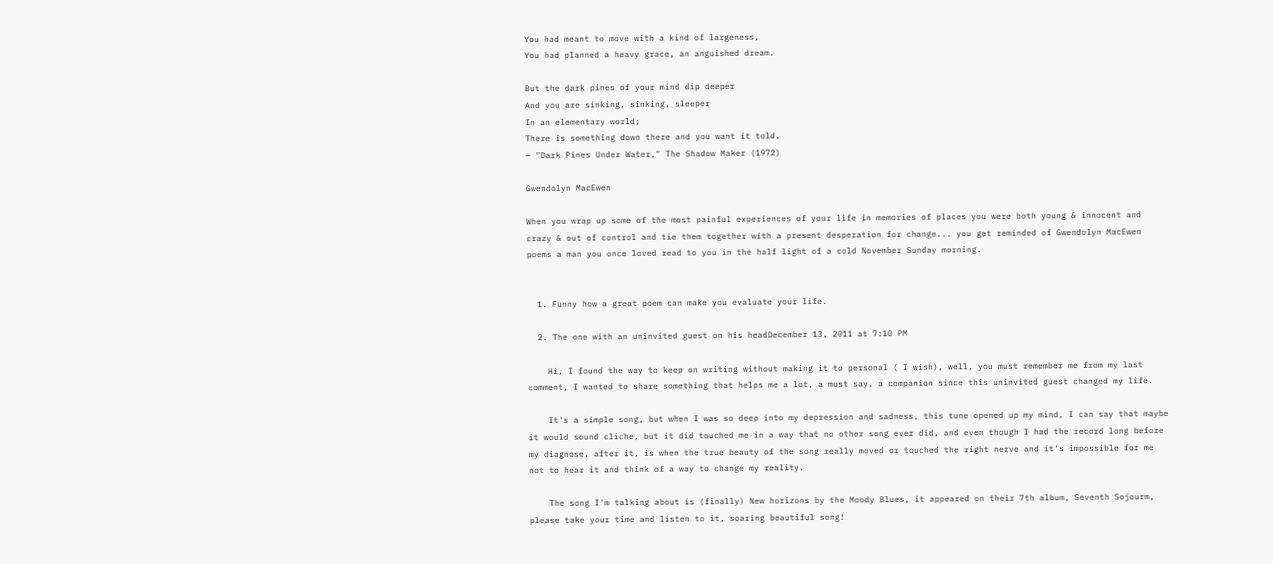You had meant to move with a kind of largeness,
You had planned a heavy grace, an anguished dream.

But the dark pines of your mind dip deeper
And you are sinking, sinking, sleeper
In an elementary world;
There is something down there and you want it told.
— "Dark Pines Under Water," The Shadow Maker (1972)

Gwendolyn MacEwen

When you wrap up some of the most painful experiences of your life in memories of places you were both young & innocent and crazy & out of control and tie them together with a present desperation for change... you get reminded of Gwendolyn MacEwen poems a man you once loved read to you in the half light of a cold November Sunday morning.


  1. Funny how a great poem can make you evaluate your life.

  2. The one with an uninvited guest on his headDecember 13, 2011 at 7:10 PM

    Hi, I found the way to keep on writing without making it to personal ( I wish), well, you must remember me from my last comment, I wanted to share something that helps me a lot, a must say, a companion since this uninvited guest changed my life.

    It's a simple song, but when I was so deep into my depression and sadness, this tune opened up my mind, I can say that maybe it would sound cliche, but it did touched me in a way that no other song ever did, and even though I had the record long before my diagnose, after it, is when the true beauty of the song really moved or touched the right nerve and it's impossible for me not to hear it and think of a way to change my reality.

    The song I'm talking about is (finally) New horizons by the Moody Blues, it appeared on their 7th album, Seventh Sojourm, please take your time and listen to it, soaring beautiful song!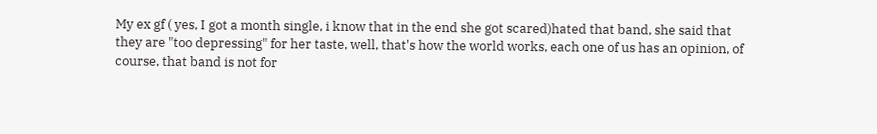My ex gf ( yes, I got a month single, i know that in the end she got scared)hated that band, she said that they are "too depressing" for her taste, well, that's how the world works, each one of us has an opinion, of course, that band is not for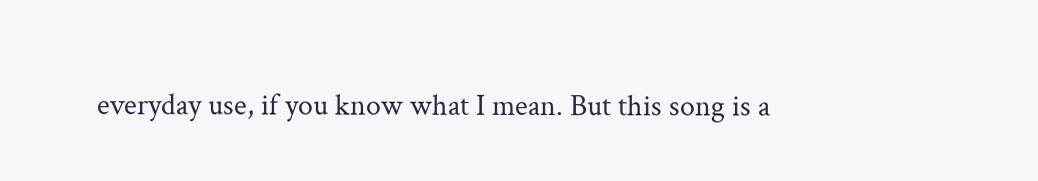everyday use, if you know what I mean. But this song is a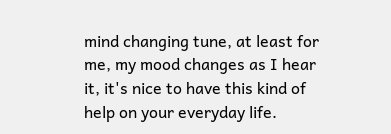mind changing tune, at least for me, my mood changes as I hear it, it's nice to have this kind of help on your everyday life.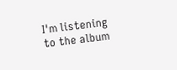I'm listening to the album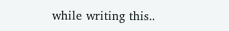while writing this..